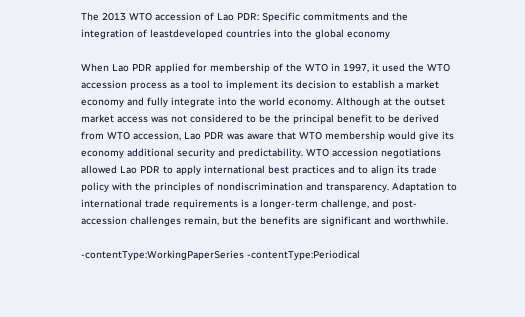The 2013 WTO accession of Lao PDR: Specific commitments and the integration of leastdeveloped countries into the global economy

When Lao PDR applied for membership of the WTO in 1997, it used the WTO accession process as a tool to implement its decision to establish a market economy and fully integrate into the world economy. Although at the outset market access was not considered to be the principal benefit to be derived from WTO accession, Lao PDR was aware that WTO membership would give its economy additional security and predictability. WTO accession negotiations allowed Lao PDR to apply international best practices and to align its trade policy with the principles of nondiscrimination and transparency. Adaptation to international trade requirements is a longer-term challenge, and post-accession challenges remain, but the benefits are significant and worthwhile.

-contentType:WorkingPaperSeries -contentType:Periodical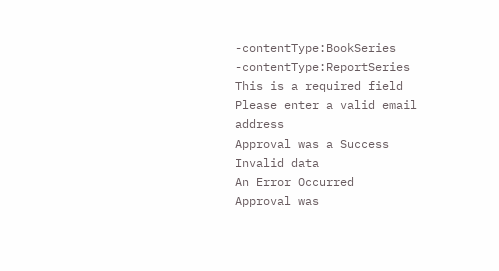-contentType:BookSeries -contentType:ReportSeries
This is a required field
Please enter a valid email address
Approval was a Success
Invalid data
An Error Occurred
Approval was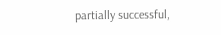partially successful,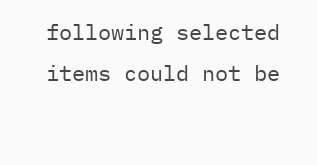following selected items could not be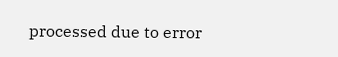processed due to error